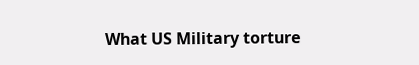What US Military torture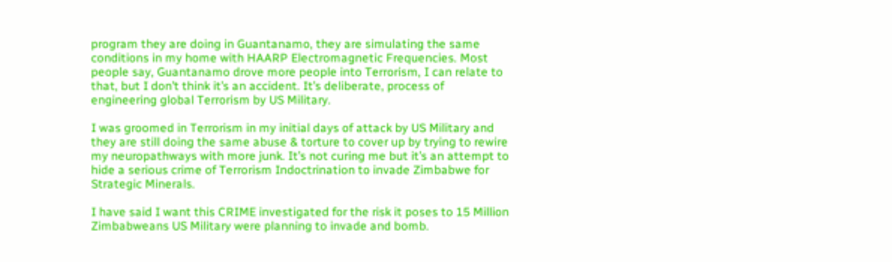program they are doing in Guantanamo, they are simulating the same conditions in my home with HAARP Electromagnetic Frequencies. Most people say, Guantanamo drove more people into Terrorism, I can relate to that, but I don’t think it’s an accident. It’s deliberate, process of engineering global Terrorism by US Military.

I was groomed in Terrorism in my initial days of attack by US Military and they are still doing the same abuse & torture to cover up by trying to rewire my neuropathways with more junk. It’s not curing me but it’s an attempt to hide a serious crime of Terrorism Indoctrination to invade Zimbabwe for Strategic Minerals.

I have said I want this CRIME investigated for the risk it poses to 15 Million Zimbabweans US Military were planning to invade and bomb.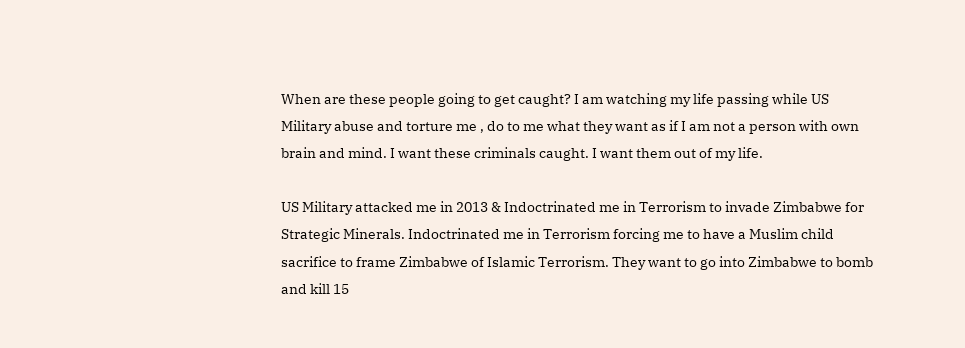When are these people going to get caught? I am watching my life passing while US Military abuse and torture me , do to me what they want as if I am not a person with own brain and mind. I want these criminals caught. I want them out of my life.

US Military attacked me in 2013 & Indoctrinated me in Terrorism to invade Zimbabwe for Strategic Minerals. Indoctrinated me in Terrorism forcing me to have a Muslim child sacrifice to frame Zimbabwe of Islamic Terrorism. They want to go into Zimbabwe to bomb and kill 15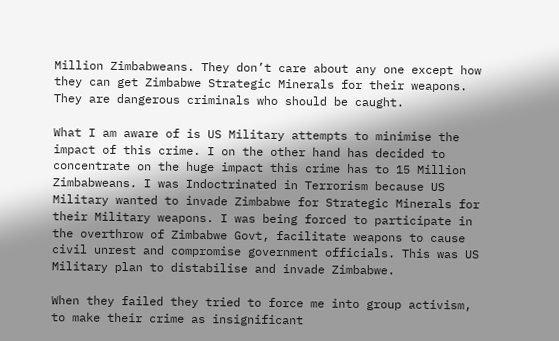Million Zimbabweans. They don’t care about any one except how they can get Zimbabwe Strategic Minerals for their weapons. They are dangerous criminals who should be caught.

What I am aware of is US Military attempts to minimise the impact of this crime. I on the other hand has decided to concentrate on the huge impact this crime has to 15 Million Zimbabweans. I was Indoctrinated in Terrorism because US Military wanted to invade Zimbabwe for Strategic Minerals for their Military weapons. I was being forced to participate in the overthrow of Zimbabwe Govt, facilitate weapons to cause civil unrest and compromise government officials. This was US Military plan to distabilise and invade Zimbabwe.

When they failed they tried to force me into group activism, to make their crime as insignificant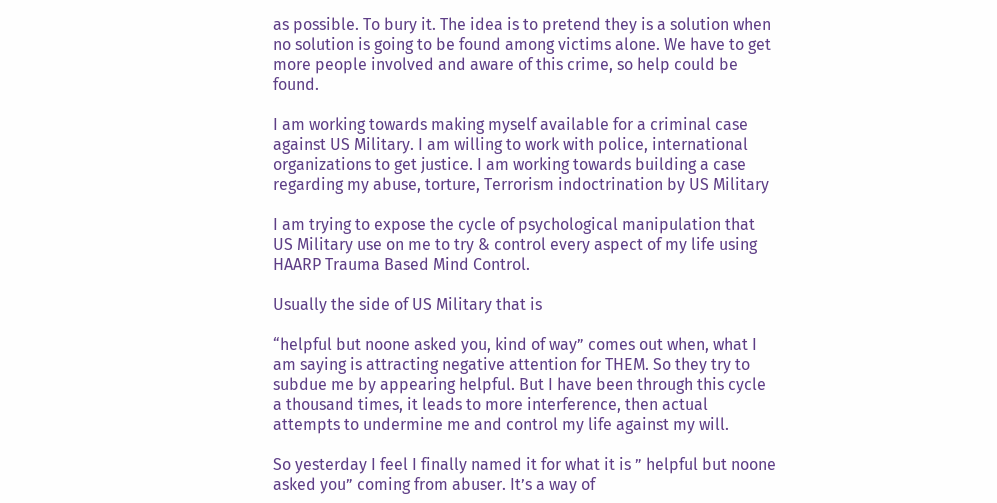as possible. To bury it. The idea is to pretend they is a solution when no solution is going to be found among victims alone. We have to get more people involved and aware of this crime, so help could be found.

I am working towards making myself available for a criminal case against US Military. I am willing to work with police, international organizations to get justice. I am working towards building a case regarding my abuse, torture, Terrorism indoctrination by US Military

I am trying to expose the cycle of psychological manipulation that US Military use on me to try & control every aspect of my life using HAARP Trauma Based Mind Control.

Usually the side of US Military that is

“helpful but noone asked you, kind of way” comes out when, what I am saying is attracting negative attention for THEM. So they try to subdue me by appearing helpful. But I have been through this cycle a thousand times, it leads to more interference, then actual attempts to undermine me and control my life against my will.

So yesterday I feel I finally named it for what it is ” helpful but noone asked you” coming from abuser. It’s a way of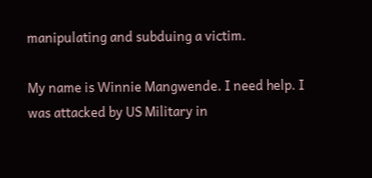manipulating and subduing a victim.

My name is Winnie Mangwende. I need help. I was attacked by US Military in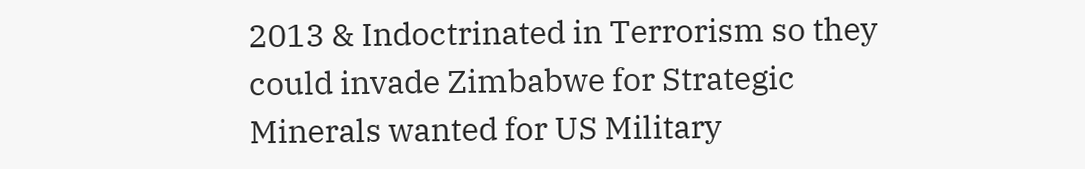2013 & Indoctrinated in Terrorism so they could invade Zimbabwe for Strategic Minerals wanted for US Military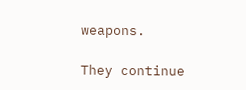weapons.

They continue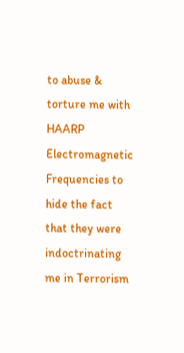to abuse & torture me with HAARP Electromagnetic Frequencies to hide the fact that they were indoctrinating me in Terrorism